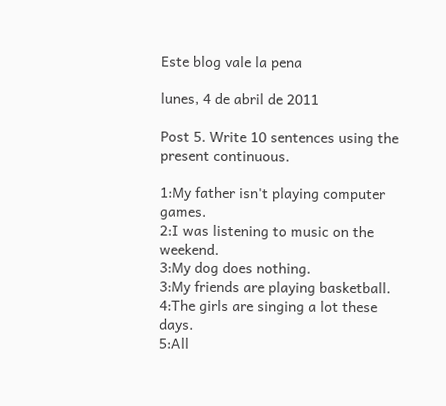Este blog vale la pena

lunes, 4 de abril de 2011

Post 5. Write 10 sentences using the present continuous.

1:My father isn't playing computer games.
2:I was listening to music on the weekend.
3:My dog does nothing.
3:My friends are playing basketball.
4:The girls are singing a lot these days.
5:All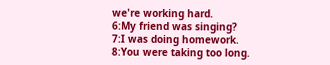we're working hard.
6:My friend was singing?
7:I was doing homework.
8:You were taking too long.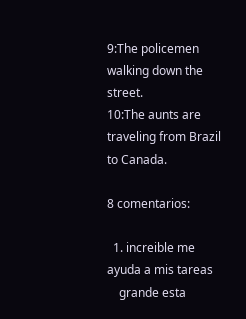9:The policemen walking down the street.
10:The aunts are traveling from Brazil to Canada.

8 comentarios:

  1. increible me ayuda a mis tareas
    grande esta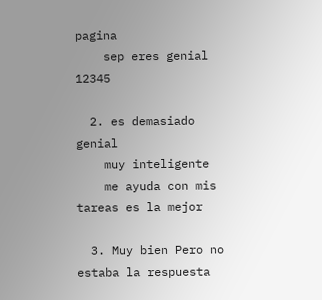pagina
    sep eres genial 12345

  2. es demasiado genial
    muy inteligente
    me ayuda con mis tareas es la mejor

  3. Muy bien Pero no estaba la respuesta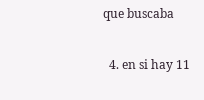que buscaba

  4. en si hay 11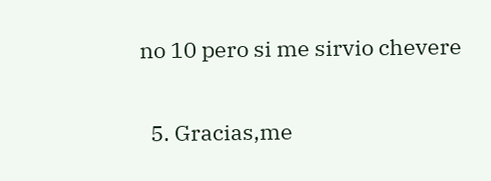no 10 pero si me sirvio chevere

  5. Gracias,me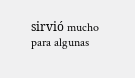sirvió mucho para algunas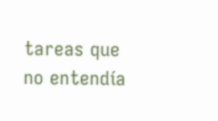tareas que no entendía